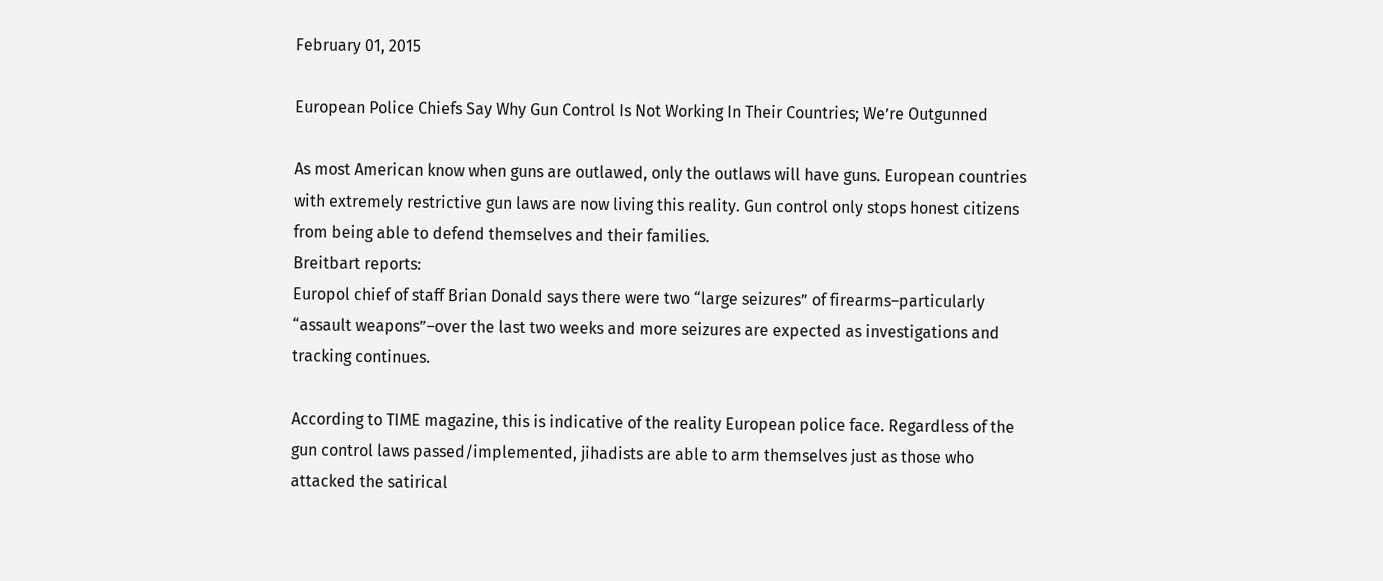February 01, 2015

European Police Chiefs Say Why Gun Control Is Not Working In Their Countries; We’re Outgunned

As most American know when guns are outlawed, only the outlaws will have guns. European countries with extremely restrictive gun laws are now living this reality. Gun control only stops honest citizens from being able to defend themselves and their families.
Breitbart reports:
Europol chief of staff Brian Donald says there were two “large seizures” of firearms–particularly “assault weapons”–over the last two weeks and more seizures are expected as investigations and tracking continues.

According to TIME magazine, this is indicative of the reality European police face. Regardless of the gun control laws passed/implemented, jihadists are able to arm themselves just as those who attacked the satirical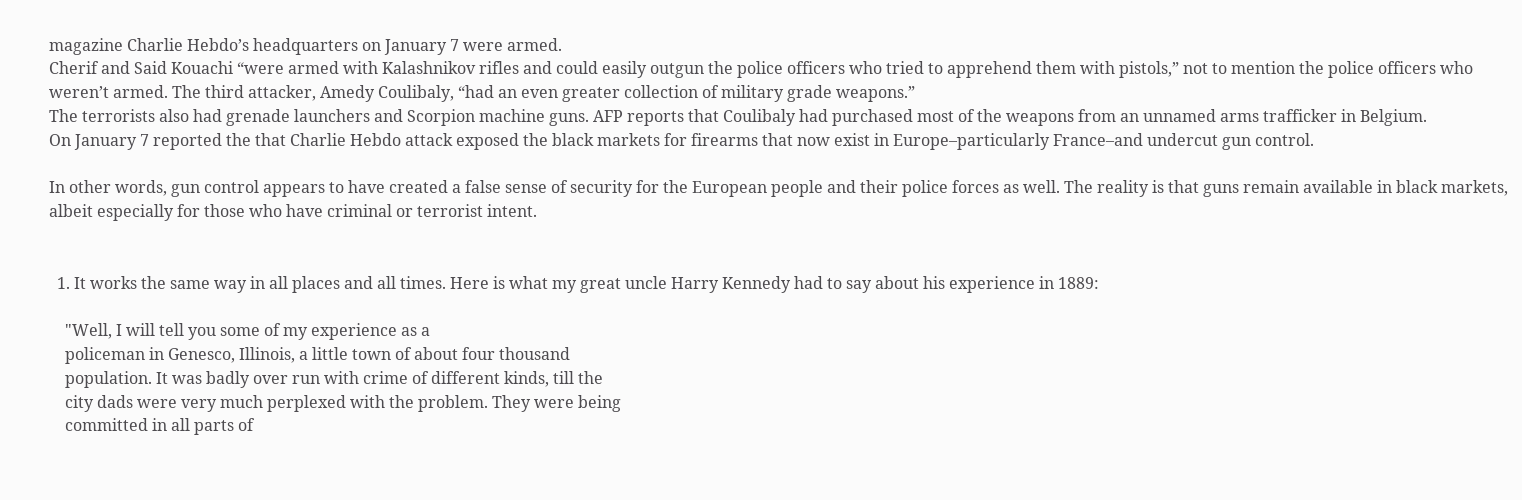magazine Charlie Hebdo’s headquarters on January 7 were armed.
Cherif and Said Kouachi “were armed with Kalashnikov rifles and could easily outgun the police officers who tried to apprehend them with pistols,” not to mention the police officers who weren’t armed. The third attacker, Amedy Coulibaly, “had an even greater collection of military grade weapons.”
The terrorists also had grenade launchers and Scorpion machine guns. AFP reports that Coulibaly had purchased most of the weapons from an unnamed arms trafficker in Belgium.
On January 7 reported the that Charlie Hebdo attack exposed the black markets for firearms that now exist in Europe–particularly France–and undercut gun control.

In other words, gun control appears to have created a false sense of security for the European people and their police forces as well. The reality is that guns remain available in black markets, albeit especially for those who have criminal or terrorist intent.


  1. It works the same way in all places and all times. Here is what my great uncle Harry Kennedy had to say about his experience in 1889:

    "Well, I will tell you some of my experience as a
    policeman in Genesco, Illinois, a little town of about four thousand
    population. It was badly over run with crime of different kinds, till the
    city dads were very much perplexed with the problem. They were being
    committed in all parts of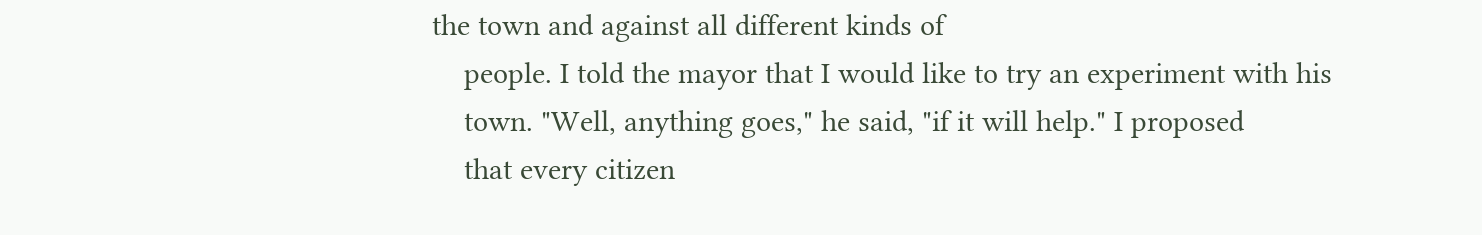the town and against all different kinds of
    people. I told the mayor that I would like to try an experiment with his
    town. "Well, anything goes," he said, "if it will help." I proposed
    that every citizen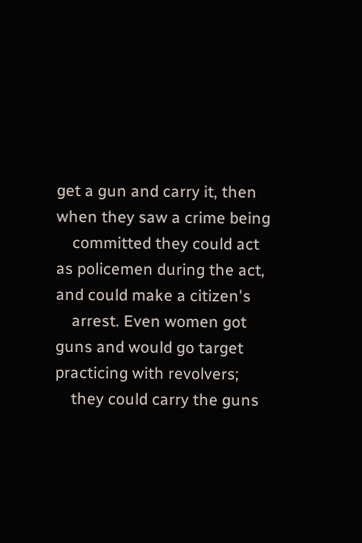get a gun and carry it, then when they saw a crime being
    committed they could act as policemen during the act, and could make a citizen's
    arrest. Even women got guns and would go target practicing with revolvers;
    they could carry the guns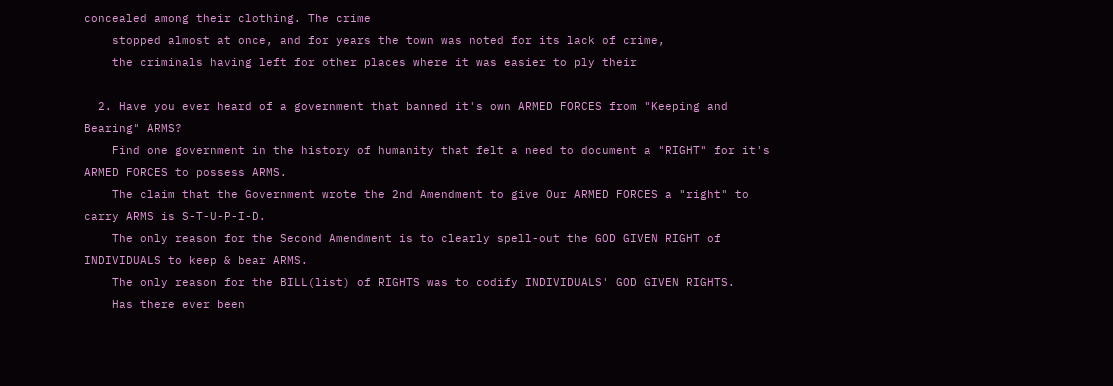concealed among their clothing. The crime
    stopped almost at once, and for years the town was noted for its lack of crime,
    the criminals having left for other places where it was easier to ply their

  2. Have you ever heard of a government that banned it's own ARMED FORCES from "Keeping and Bearing" ARMS?
    Find one government in the history of humanity that felt a need to document a "RIGHT" for it's ARMED FORCES to possess ARMS.
    The claim that the Government wrote the 2nd Amendment to give Our ARMED FORCES a "right" to carry ARMS is S-T-U-P-I-D.
    The only reason for the Second Amendment is to clearly spell-out the GOD GIVEN RIGHT of INDIVIDUALS to keep & bear ARMS.
    The only reason for the BILL(list) of RIGHTS was to codify INDIVIDUALS' GOD GIVEN RIGHTS.
    Has there ever been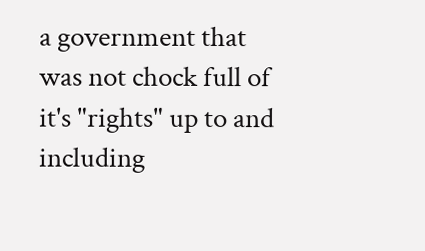a government that was not chock full of it's "rights" up to and including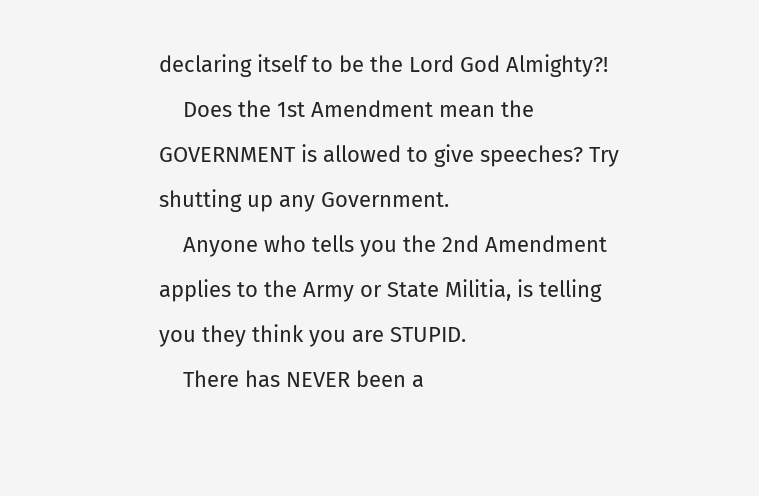declaring itself to be the Lord God Almighty?!
    Does the 1st Amendment mean the GOVERNMENT is allowed to give speeches? Try shutting up any Government.
    Anyone who tells you the 2nd Amendment applies to the Army or State Militia, is telling you they think you are STUPID.
    There has NEVER been a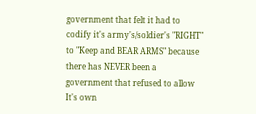government that felt it had to codify it's army's/soldier's "RIGHT" to "Keep and BEAR ARMS" because there has NEVER been a government that refused to allow It's own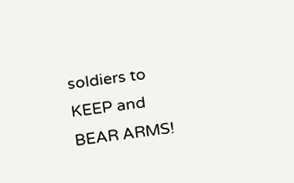soldiers to KEEP and BEAR ARMS!